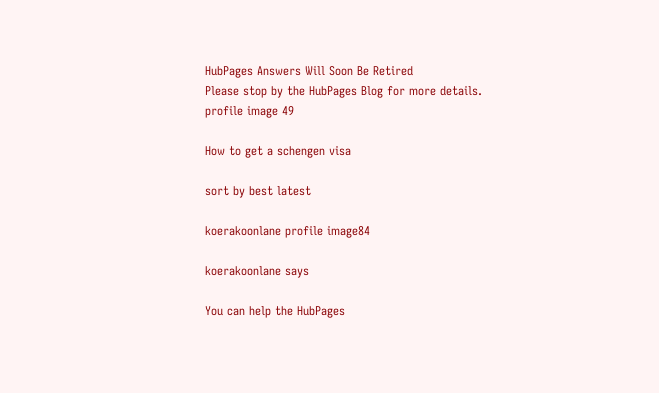HubPages Answers Will Soon Be Retired
Please stop by the HubPages Blog for more details.
profile image 49

How to get a schengen visa

sort by best latest

koerakoonlane profile image84

koerakoonlane says

You can help the HubPages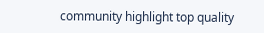community highlight top quality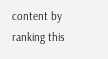content by ranking this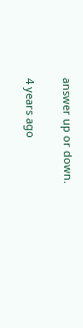answer up or down.

4 years ago